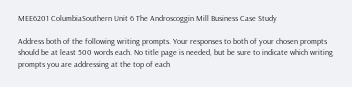MEE6201 ColumbiaSouthern Unit 6 The Androscoggin Mill Business Case Study

Address both of the following writing prompts. Your responses to both of your chosen prompts should be at least 500 words each. No title page is needed, but be sure to indicate which writing prompts you are addressing at the top of each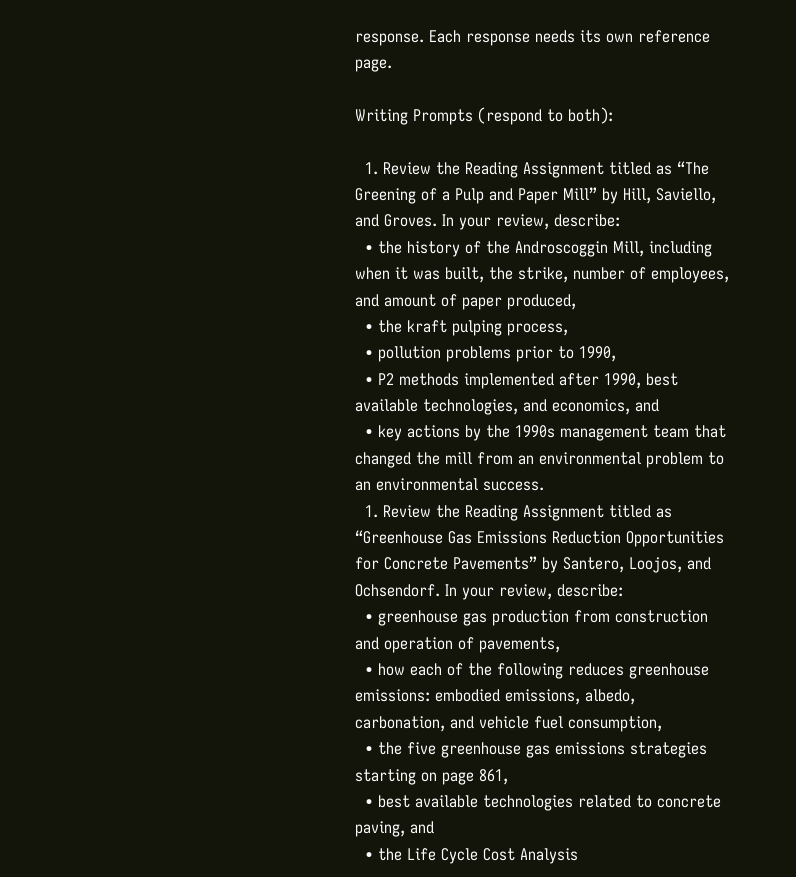response. Each response needs its own reference page.

Writing Prompts (respond to both):

  1. Review the Reading Assignment titled as “The Greening of a Pulp and Paper Mill” by Hill, Saviello, and Groves. In your review, describe:
  • the history of the Androscoggin Mill, including when it was built, the strike, number of employees, and amount of paper produced,
  • the kraft pulping process,
  • pollution problems prior to 1990,
  • P2 methods implemented after 1990, best available technologies, and economics, and
  • key actions by the 1990s management team that changed the mill from an environmental problem to an environmental success.
  1. Review the Reading Assignment titled as “Greenhouse Gas Emissions Reduction Opportunities for Concrete Pavements” by Santero, Loojos, and Ochsendorf. In your review, describe:
  • greenhouse gas production from construction and operation of pavements,
  • how each of the following reduces greenhouse emissions: embodied emissions, albedo, carbonation, and vehicle fuel consumption,
  • the five greenhouse gas emissions strategies starting on page 861,
  • best available technologies related to concrete paving, and
  • the Life Cycle Cost Analysis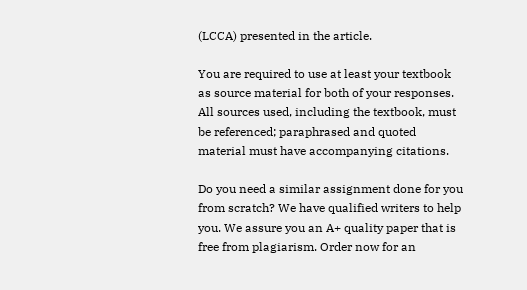(LCCA) presented in the article.

You are required to use at least your textbook as source material for both of your responses. All sources used, including the textbook, must be referenced; paraphrased and quoted material must have accompanying citations.

Do you need a similar assignment done for you from scratch? We have qualified writers to help you. We assure you an A+ quality paper that is free from plagiarism. Order now for an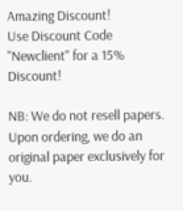Amazing Discount!
Use Discount Code "Newclient" for a 15% Discount!

NB: We do not resell papers. Upon ordering, we do an original paper exclusively for you.